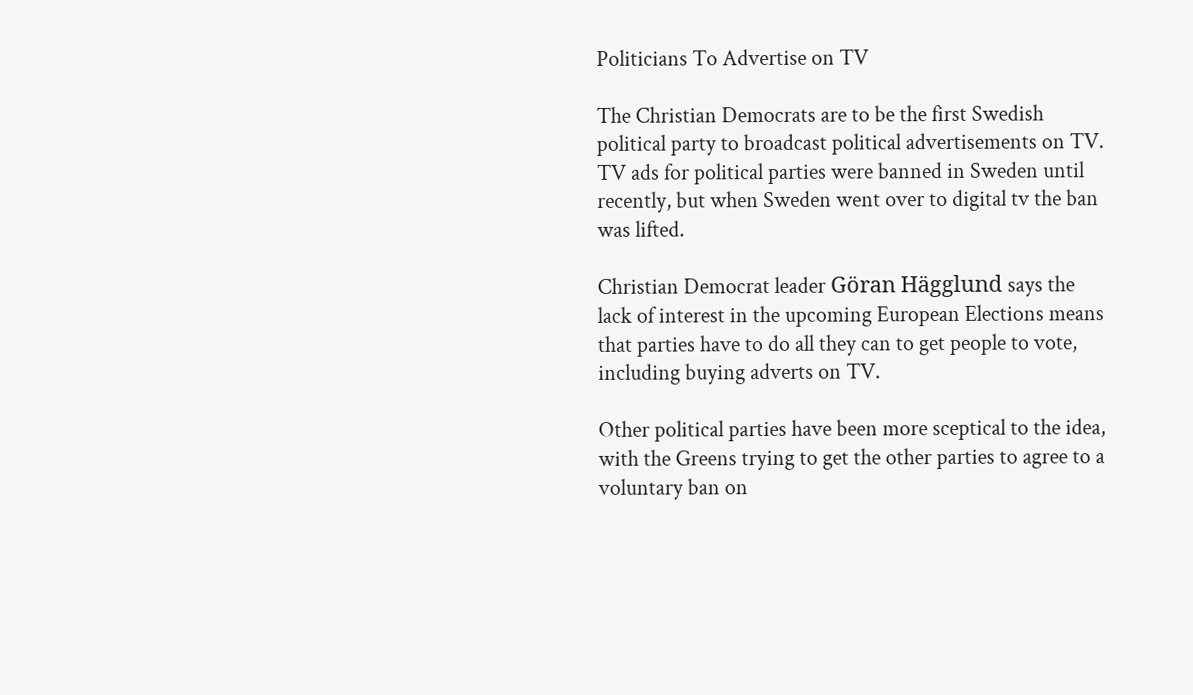Politicians To Advertise on TV

The Christian Democrats are to be the first Swedish political party to broadcast political advertisements on TV. TV ads for political parties were banned in Sweden until recently, but when Sweden went over to digital tv the ban was lifted.

Christian Democrat leader Göran Hägglund says the lack of interest in the upcoming European Elections means that parties have to do all they can to get people to vote, including buying adverts on TV.

Other political parties have been more sceptical to the idea, with the Greens trying to get the other parties to agree to a voluntary ban on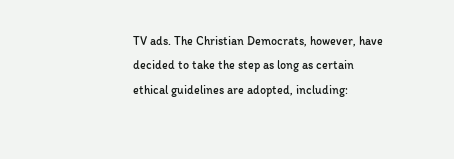TV ads. The Christian Democrats, however, have decided to take the step as long as certain ethical guidelines are adopted, including: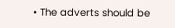• The adverts should be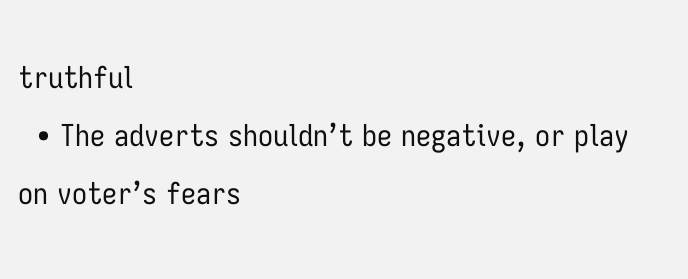truthful
  • The adverts shouldn’t be negative, or play on voter’s fears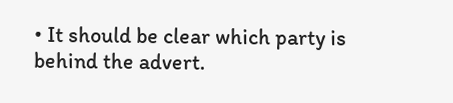• It should be clear which party is behind the advert.